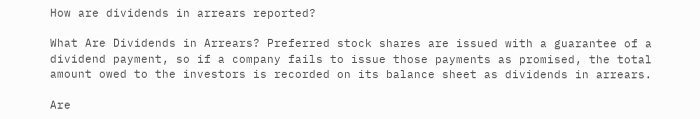How are dividends in arrears reported?

What Are Dividends in Arrears? Preferred stock shares are issued with a guarantee of a dividend payment, so if a company fails to issue those payments as promised, the total amount owed to the investors is recorded on its balance sheet as dividends in arrears.

Are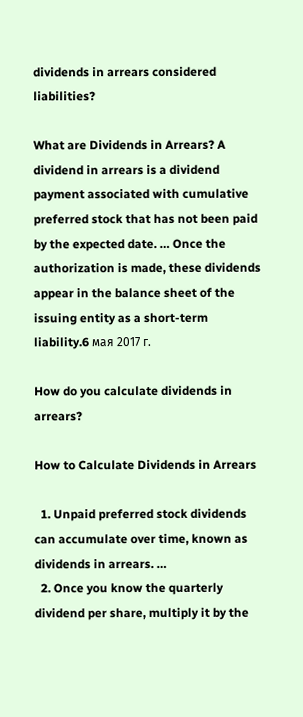dividends in arrears considered liabilities?

What are Dividends in Arrears? A dividend in arrears is a dividend payment associated with cumulative preferred stock that has not been paid by the expected date. … Once the authorization is made, these dividends appear in the balance sheet of the issuing entity as a short-term liability.6 мая 2017 г.

How do you calculate dividends in arrears?

How to Calculate Dividends in Arrears

  1. Unpaid preferred stock dividends can accumulate over time, known as dividends in arrears. …
  2. Once you know the quarterly dividend per share, multiply it by the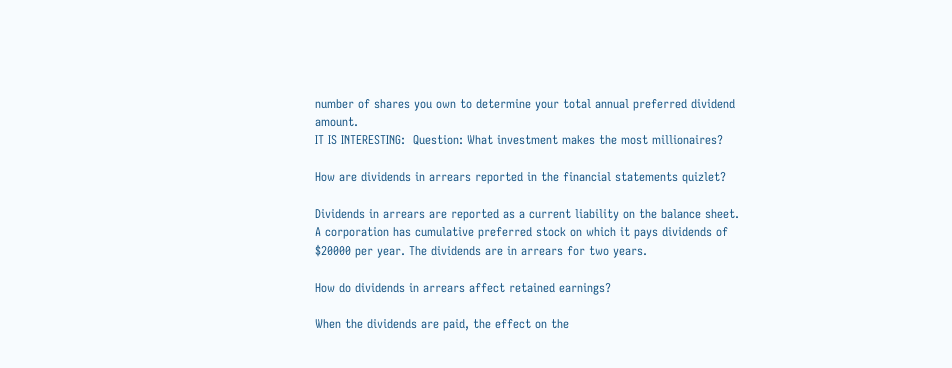number of shares you own to determine your total annual preferred dividend amount.
IT IS INTERESTING:  Question: What investment makes the most millionaires?

How are dividends in arrears reported in the financial statements quizlet?

Dividends in arrears are reported as a current liability on the balance sheet. A corporation has cumulative preferred stock on which it pays dividends of $20000 per year. The dividends are in arrears for two years.

How do dividends in arrears affect retained earnings?

When the dividends are paid, the effect on the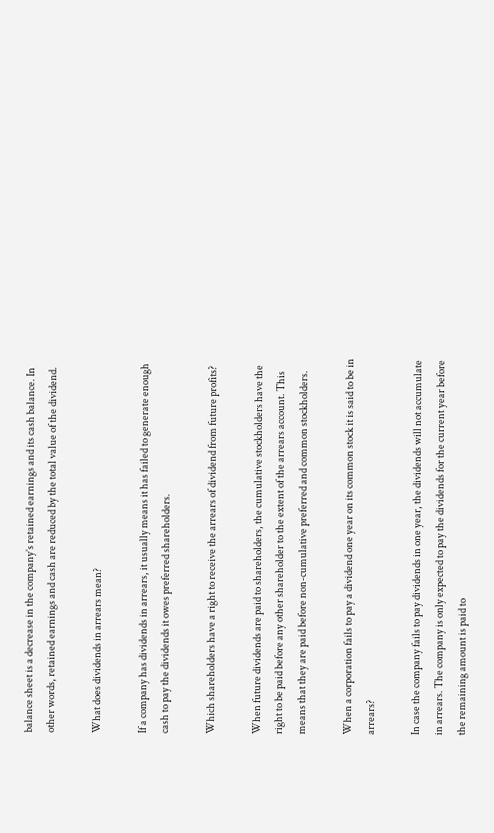balance sheet is a decrease in the company’s retained earnings and its cash balance. In other words, retained earnings and cash are reduced by the total value of the dividend.

What does dividends in arrears mean?

If a company has dividends in arrears, it usually means it has failed to generate enough cash to pay the dividends it owes preferred shareholders.

Which shareholders have a right to receive the arrears of dividend from future profits?

When future dividends are paid to shareholders, the cumulative stockholders have the right to be paid before any other shareholder to the extent of the arrears account. This means that they are paid before non-cumulative preferred and common stockholders.

When a corporation fails to pay a dividend one year on its common stock it is said to be in arrears?

In case the company fails to pay dividends in one year, the dividends will not accumulate in arrears. The company is only expected to pay the dividends for the current year before the remaining amount is paid to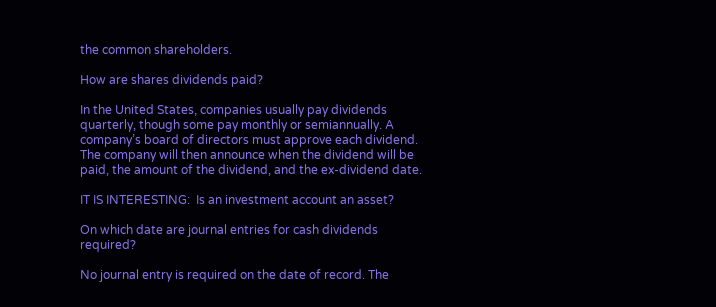the common shareholders.

How are shares dividends paid?

In the United States, companies usually pay dividends quarterly, though some pay monthly or semiannually. A company’s board of directors must approve each dividend. The company will then announce when the dividend will be paid, the amount of the dividend, and the ex-dividend date.

IT IS INTERESTING:  Is an investment account an asset?

On which date are journal entries for cash dividends required?

No journal entry is required on the date of record. The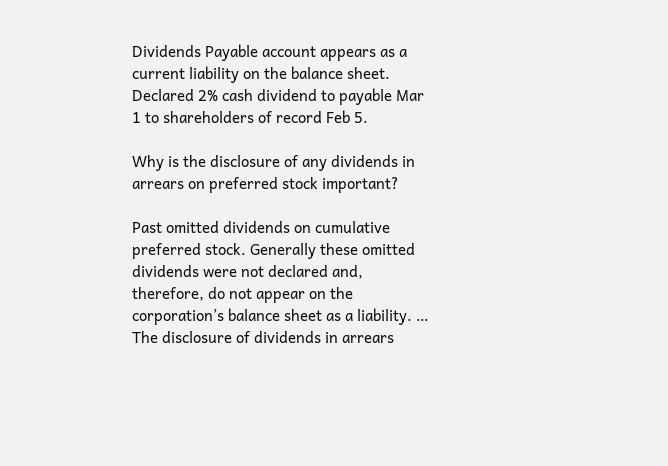Dividends Payable account appears as a current liability on the balance sheet. Declared 2% cash dividend to payable Mar 1 to shareholders of record Feb 5.

Why is the disclosure of any dividends in arrears on preferred stock important?

Past omitted dividends on cumulative preferred stock. Generally these omitted dividends were not declared and, therefore, do not appear on the corporation’s balance sheet as a liability. … The disclosure of dividends in arrears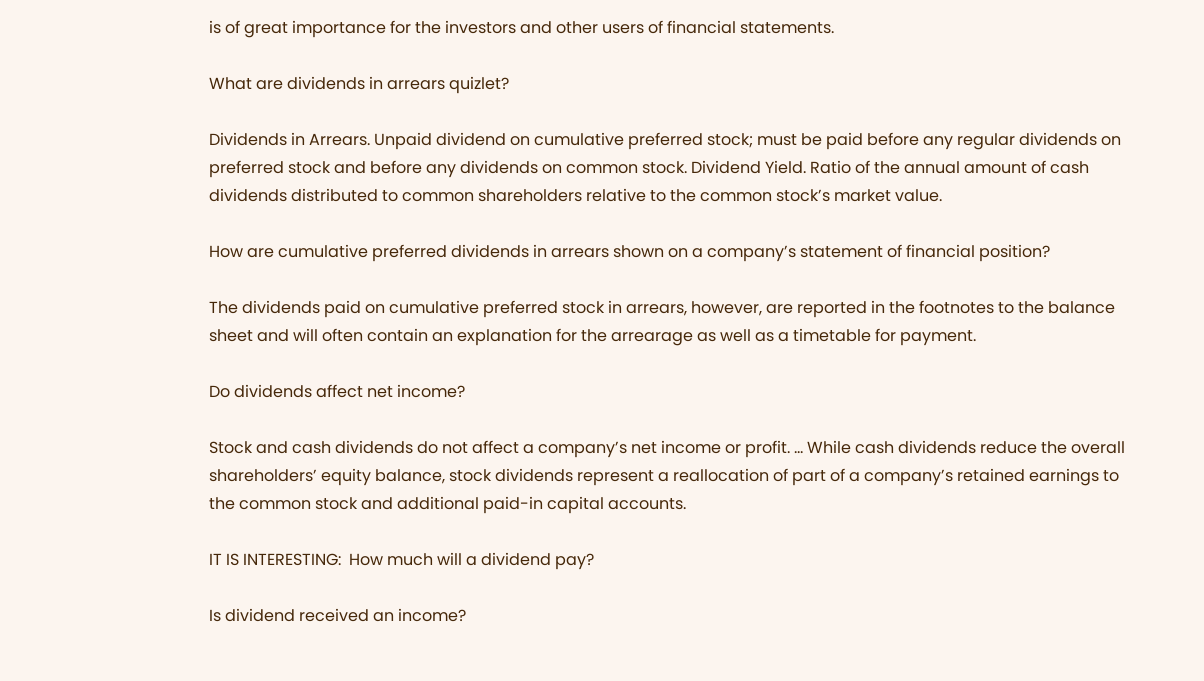is of great importance for the investors and other users of financial statements.

What are dividends in arrears quizlet?

Dividends in Arrears. Unpaid dividend on cumulative preferred stock; must be paid before any regular dividends on preferred stock and before any dividends on common stock. Dividend Yield. Ratio of the annual amount of cash dividends distributed to common shareholders relative to the common stock’s market value.

How are cumulative preferred dividends in arrears shown on a company’s statement of financial position?

The dividends paid on cumulative preferred stock in arrears, however, are reported in the footnotes to the balance sheet and will often contain an explanation for the arrearage as well as a timetable for payment.

Do dividends affect net income?

Stock and cash dividends do not affect a company’s net income or profit. … While cash dividends reduce the overall shareholders’ equity balance, stock dividends represent a reallocation of part of a company’s retained earnings to the common stock and additional paid-in capital accounts.

IT IS INTERESTING:  How much will a dividend pay?

Is dividend received an income?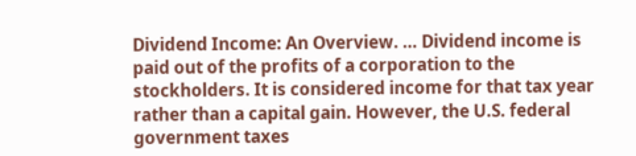Dividend Income: An Overview. … Dividend income is paid out of the profits of a corporation to the stockholders. It is considered income for that tax year rather than a capital gain. However, the U.S. federal government taxes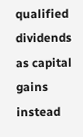qualified dividends as capital gains instead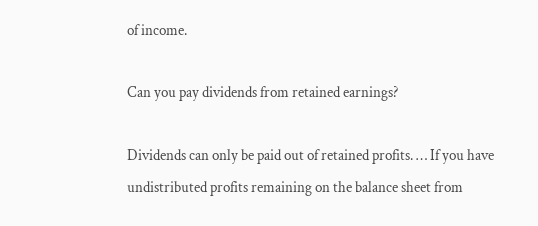of income.

Can you pay dividends from retained earnings?

Dividends can only be paid out of retained profits. … If you have undistributed profits remaining on the balance sheet from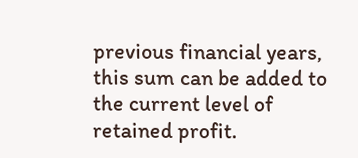previous financial years, this sum can be added to the current level of retained profit.